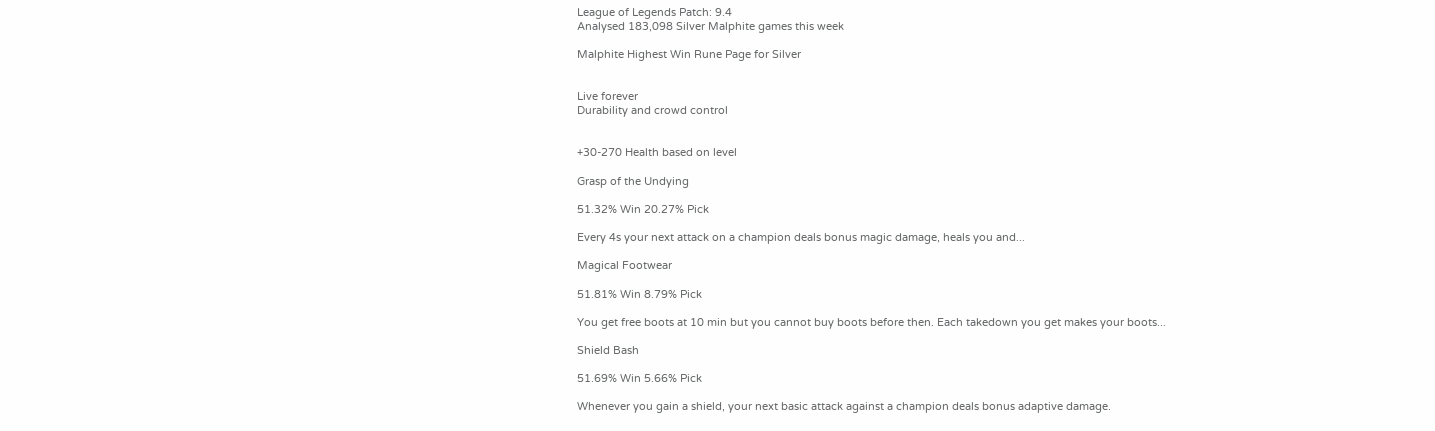League of Legends Patch: 9.4
Analysed 183,098 Silver Malphite games this week

Malphite Highest Win Rune Page for Silver


Live forever
Durability and crowd control


+30-270 Health based on level

Grasp of the Undying

51.32% Win 20.27% Pick

Every 4s your next attack on a champion deals bonus magic damage, heals you and...

Magical Footwear

51.81% Win 8.79% Pick

You get free boots at 10 min but you cannot buy boots before then. Each takedown you get makes your boots...

Shield Bash

51.69% Win 5.66% Pick

Whenever you gain a shield, your next basic attack against a champion deals bonus adaptive damage.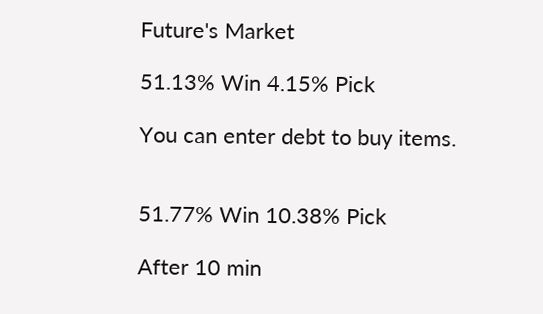Future's Market

51.13% Win 4.15% Pick

You can enter debt to buy items.


51.77% Win 10.38% Pick

After 10 min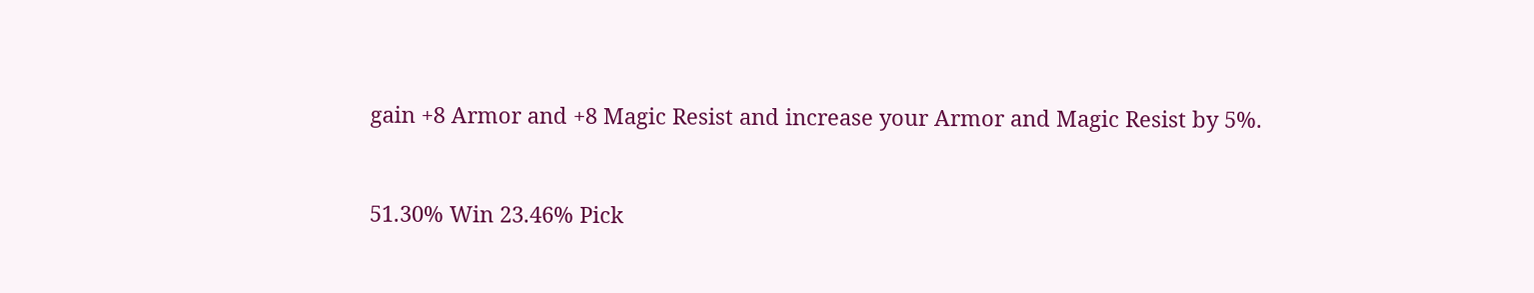gain +8 Armor and +8 Magic Resist and increase your Armor and Magic Resist by 5%.


51.30% Win 23.46% Pick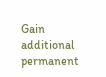Gain additional permanent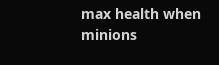max health when minions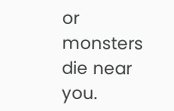or monsters die near you.